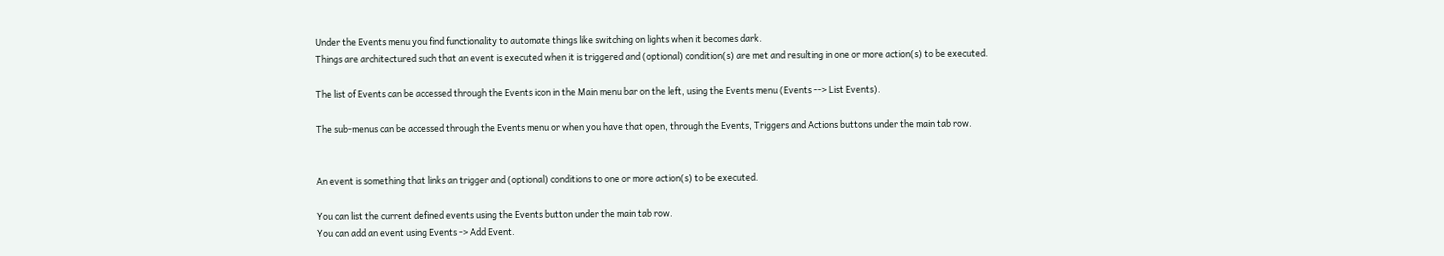Under the Events menu you find functionality to automate things like switching on lights when it becomes dark.
Things are architectured such that an event is executed when it is triggered and (optional) condition(s) are met and resulting in one or more action(s) to be executed.

The list of Events can be accessed through the Events icon in the Main menu bar on the left, using the Events menu (Events --> List Events).

The sub-menus can be accessed through the Events menu or when you have that open, through the Events, Triggers and Actions buttons under the main tab row.


An event is something that links an trigger and (optional) conditions to one or more action(s) to be executed.

You can list the current defined events using the Events button under the main tab row.
You can add an event using Events -> Add Event.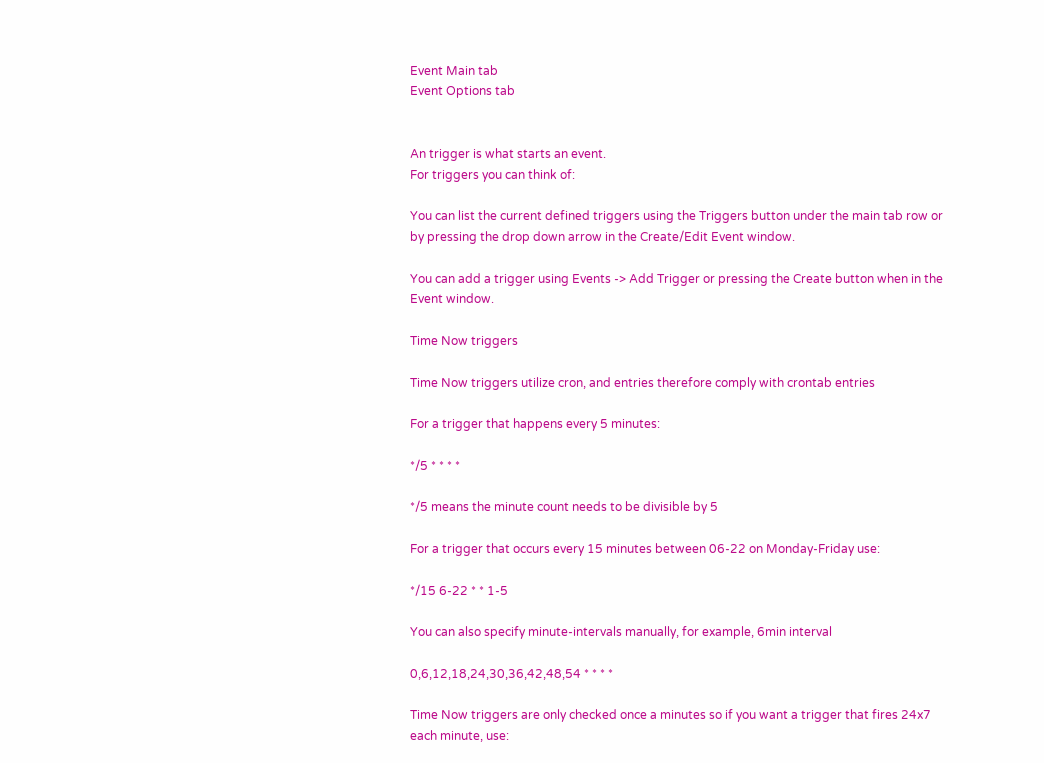Event Main tab
Event Options tab


An trigger is what starts an event.
For triggers you can think of:

You can list the current defined triggers using the Triggers button under the main tab row or by pressing the drop down arrow in the Create/Edit Event window.

You can add a trigger using Events -> Add Trigger or pressing the Create button when in the Event window.

Time Now triggers

Time Now triggers utilize cron, and entries therefore comply with crontab entries

For a trigger that happens every 5 minutes:

*/5 * * * *

*/5 means the minute count needs to be divisible by 5

For a trigger that occurs every 15 minutes between 06-22 on Monday-Friday use:

*/15 6-22 * * 1-5

You can also specify minute-intervals manually, for example, 6min interval

0,6,12,18,24,30,36,42,48,54 * * * *

Time Now triggers are only checked once a minutes so if you want a trigger that fires 24x7 each minute, use: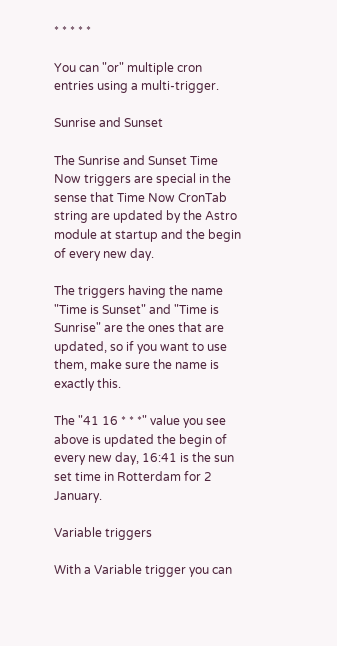* * * * *

You can "or" multiple cron entries using a multi-trigger.

Sunrise and Sunset

The Sunrise and Sunset Time Now triggers are special in the sense that Time Now CronTab string are updated by the Astro module at startup and the begin of every new day.

The triggers having the name "Time is Sunset" and "Time is Sunrise" are the ones that are updated, so if you want to use them, make sure the name is exactly this.

The "41 16 * * *" value you see above is updated the begin of every new day, 16:41 is the sun set time in Rotterdam for 2 January.

Variable triggers

With a Variable trigger you can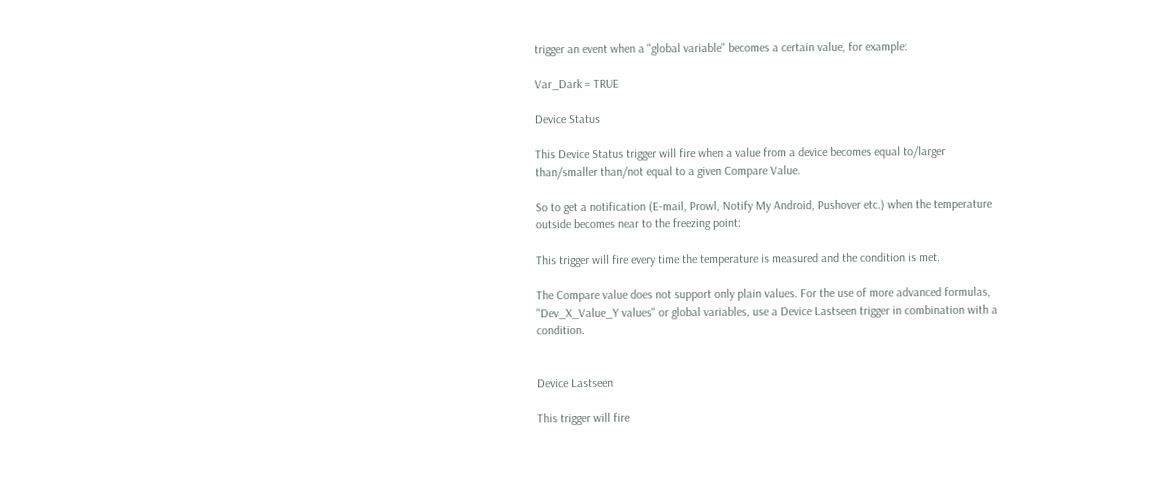trigger an event when a "global variable" becomes a certain value, for example:

Var_Dark = TRUE

Device Status

This Device Status trigger will fire when a value from a device becomes equal to/larger than/smaller than/not equal to a given Compare Value.

So to get a notification (E-mail, Prowl, Notify My Android, Pushover etc.) when the temperature outside becomes near to the freezing point:

This trigger will fire every time the temperature is measured and the condition is met.

The Compare value does not support only plain values. For the use of more advanced formulas, "Dev_X_Value_Y values" or global variables, use a Device Lastseen trigger in combination with a condition.


Device Lastseen

This trigger will fire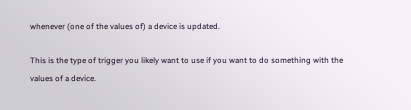whenever (one of the values of) a device is updated.

This is the type of trigger you likely want to use if you want to do something with the values of a device.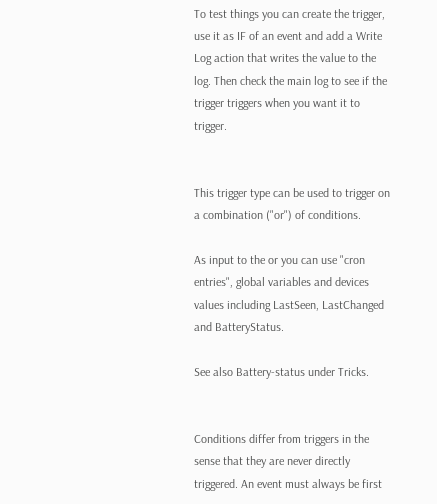To test things you can create the trigger, use it as IF of an event and add a Write Log action that writes the value to the log. Then check the main log to see if the trigger triggers when you want it to trigger.


This trigger type can be used to trigger on a combination ("or") of conditions.

As input to the or you can use "cron entries", global variables and devices values including LastSeen, LastChanged and BatteryStatus.

See also Battery-status under Tricks.


Conditions differ from triggers in the sense that they are never directly triggered. An event must always be first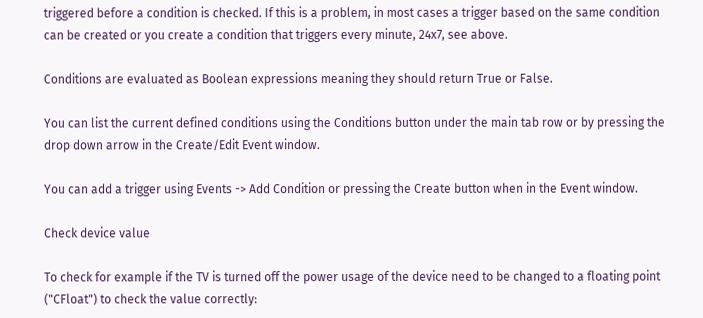triggered before a condition is checked. If this is a problem, in most cases a trigger based on the same condition can be created or you create a condition that triggers every minute, 24x7, see above.

Conditions are evaluated as Boolean expressions meaning they should return True or False.

You can list the current defined conditions using the Conditions button under the main tab row or by pressing the drop down arrow in the Create/Edit Event window.

You can add a trigger using Events -> Add Condition or pressing the Create button when in the Event window.

Check device value

To check for example if the TV is turned off the power usage of the device need to be changed to a floating point ("CFloat") to check the value correctly: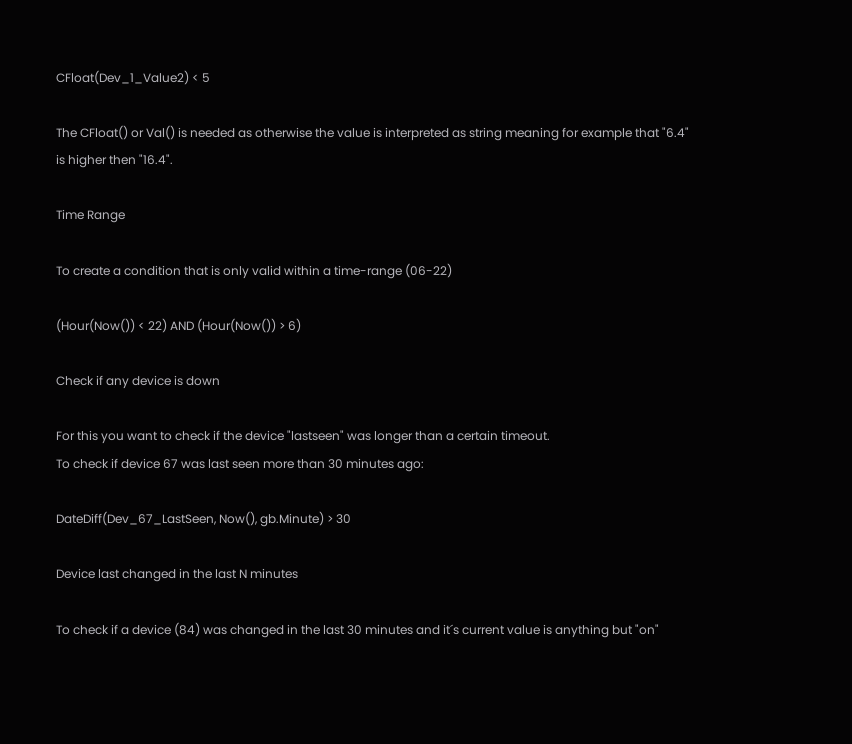CFloat(Dev_1_Value2) < 5

The CFloat() or Val() is needed as otherwise the value is interpreted as string meaning for example that "6.4" is higher then "16.4".

Time Range

To create a condition that is only valid within a time-range (06-22)

(Hour(Now()) < 22) AND (Hour(Now()) > 6)

Check if any device is down

For this you want to check if the device "lastseen" was longer than a certain timeout.
To check if device 67 was last seen more than 30 minutes ago:

DateDiff(Dev_67_LastSeen, Now(), gb.Minute) > 30

Device last changed in the last N minutes

To check if a device (84) was changed in the last 30 minutes and it´s current value is anything but "on"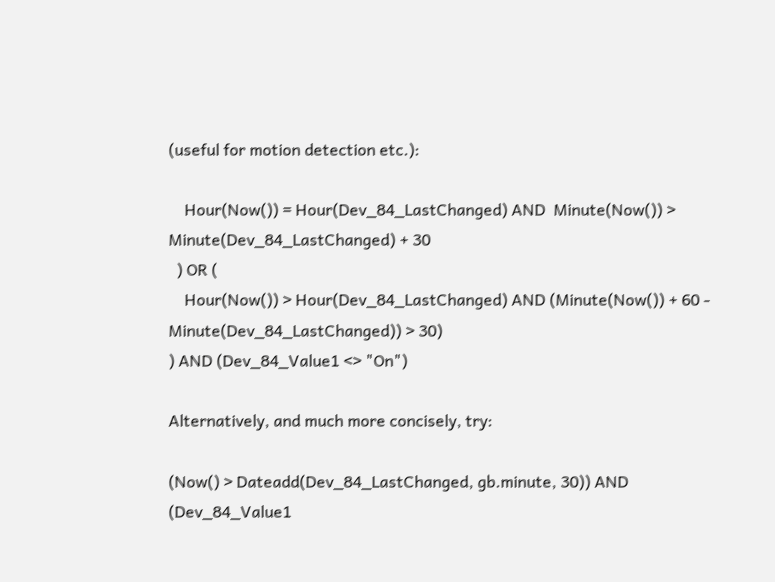(useful for motion detection etc.):

    Hour(Now()) = Hour(Dev_84_LastChanged) AND  Minute(Now()) > Minute(Dev_84_LastChanged) + 30
  ) OR (
    Hour(Now()) > Hour(Dev_84_LastChanged) AND (Minute(Now()) + 60 - Minute(Dev_84_LastChanged)) > 30)
) AND (Dev_84_Value1 <> "On")

Alternatively, and much more concisely, try:

(Now() > Dateadd(Dev_84_LastChanged, gb.minute, 30)) AND (Dev_84_Value1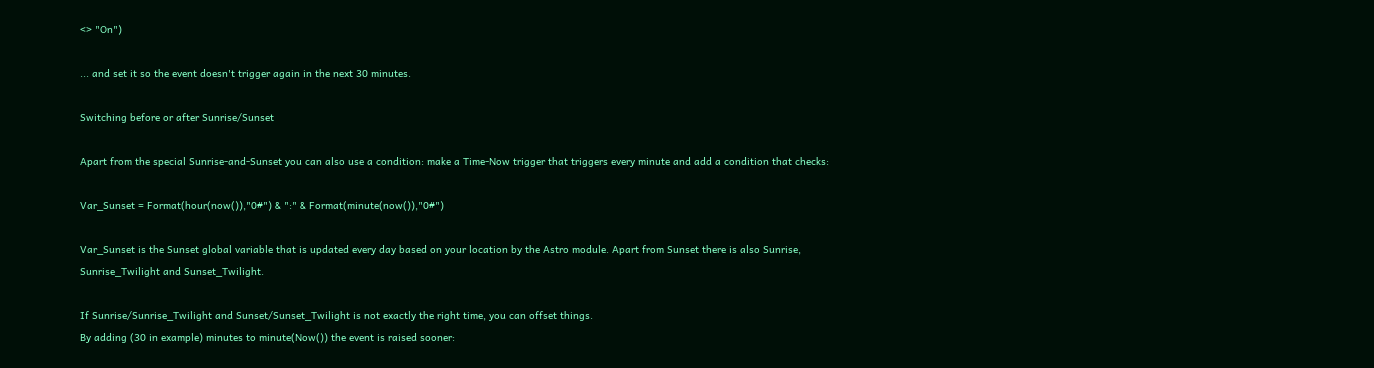<> "On")

... and set it so the event doesn't trigger again in the next 30 minutes.

Switching before or after Sunrise/Sunset

Apart from the special Sunrise-and-Sunset you can also use a condition: make a Time-Now trigger that triggers every minute and add a condition that checks:

Var_Sunset = Format(hour(now()),"0#") & ":" & Format(minute(now()),"0#")

Var_Sunset is the Sunset global variable that is updated every day based on your location by the Astro module. Apart from Sunset there is also Sunrise, Sunrise_Twilight and Sunset_Twilight.

If Sunrise/Sunrise_Twilight and Sunset/Sunset_Twilight is not exactly the right time, you can offset things.
By adding (30 in example) minutes to minute(Now()) the event is raised sooner: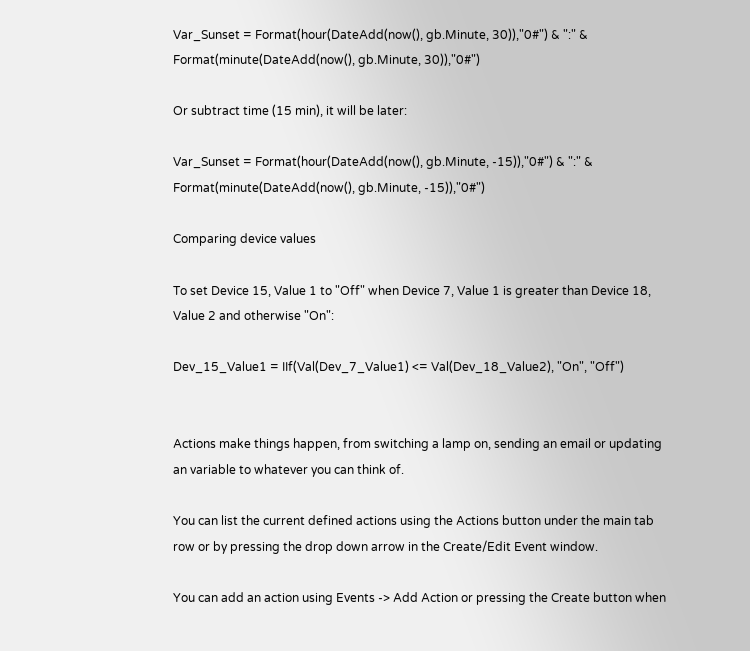Var_Sunset = Format(hour(DateAdd(now(), gb.Minute, 30)),"0#") & ":" & Format(minute(DateAdd(now(), gb.Minute, 30)),"0#")

Or subtract time (15 min), it will be later:

Var_Sunset = Format(hour(DateAdd(now(), gb.Minute, -15)),"0#") & ":" & Format(minute(DateAdd(now(), gb.Minute, -15)),"0#")

Comparing device values

To set Device 15, Value 1 to "Off" when Device 7, Value 1 is greater than Device 18, Value 2 and otherwise "On":

Dev_15_Value1 = IIf(Val(Dev_7_Value1) <= Val(Dev_18_Value2), "On", "Off")


Actions make things happen, from switching a lamp on, sending an email or updating an variable to whatever you can think of.

You can list the current defined actions using the Actions button under the main tab row or by pressing the drop down arrow in the Create/Edit Event window.

You can add an action using Events -> Add Action or pressing the Create button when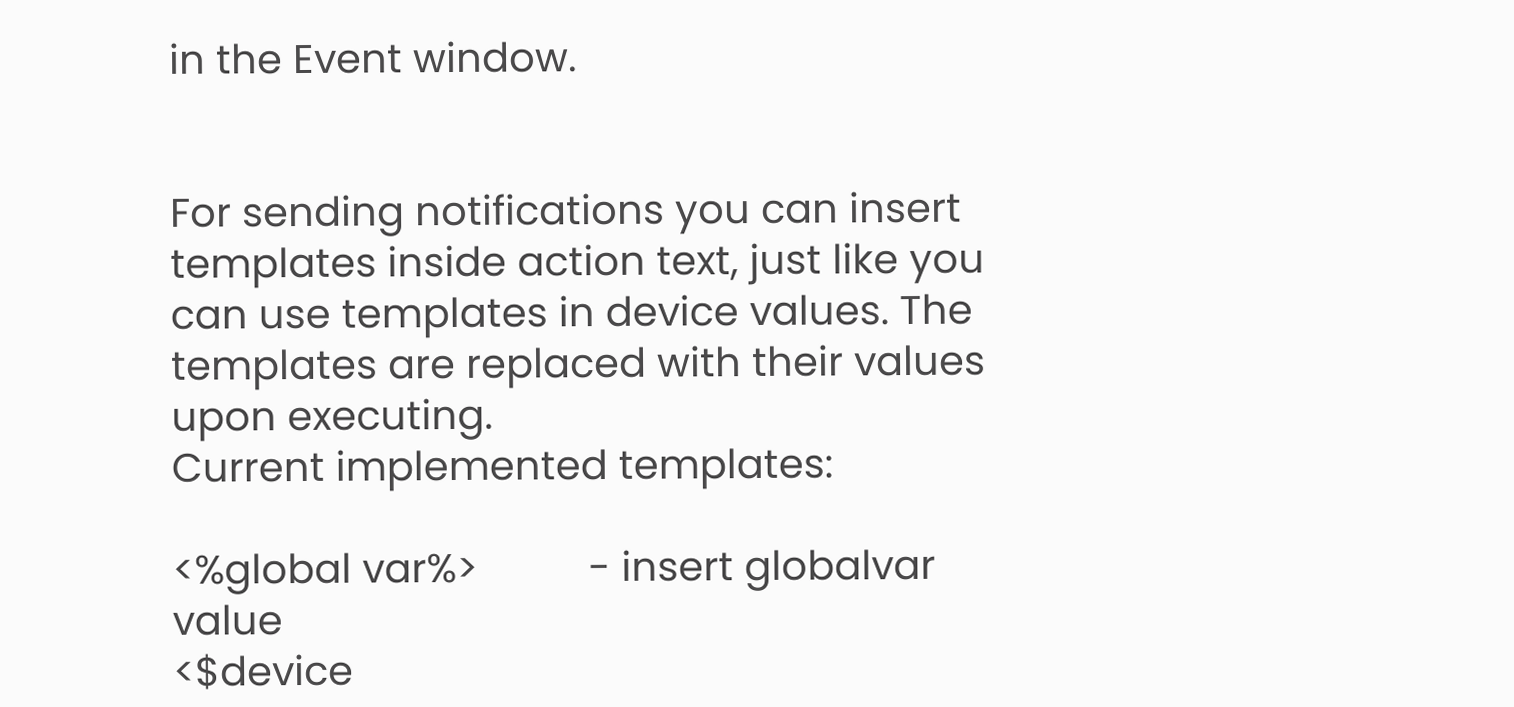in the Event window.


For sending notifications you can insert templates inside action text, just like you can use templates in device values. The templates are replaced with their values upon executing.
Current implemented templates:

<%global var%>          - insert globalvar value
<$device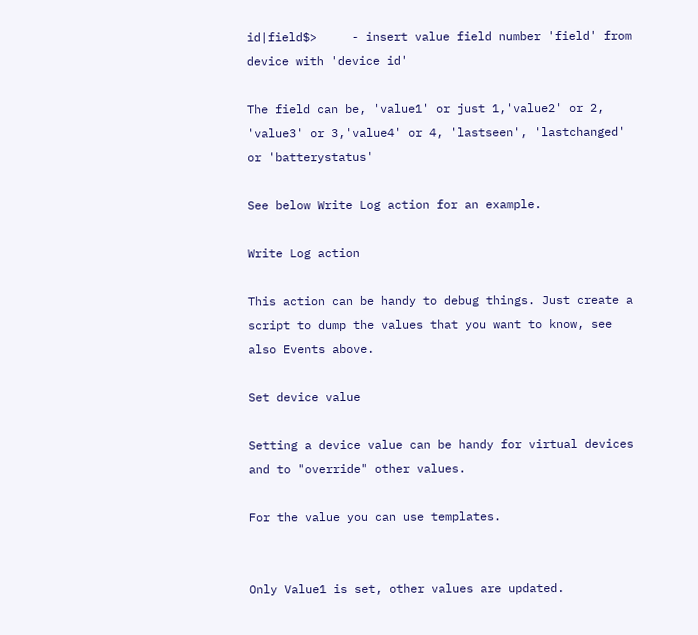id|field$>     - insert value field number 'field' from device with 'device id'

The field can be, 'value1' or just 1,'value2' or 2, 'value3' or 3,'value4' or 4, 'lastseen', 'lastchanged' or 'batterystatus'

See below Write Log action for an example.

Write Log action

This action can be handy to debug things. Just create a script to dump the values that you want to know, see also Events above.

Set device value

Setting a device value can be handy for virtual devices and to "override" other values.

For the value you can use templates.


Only Value1 is set, other values are updated.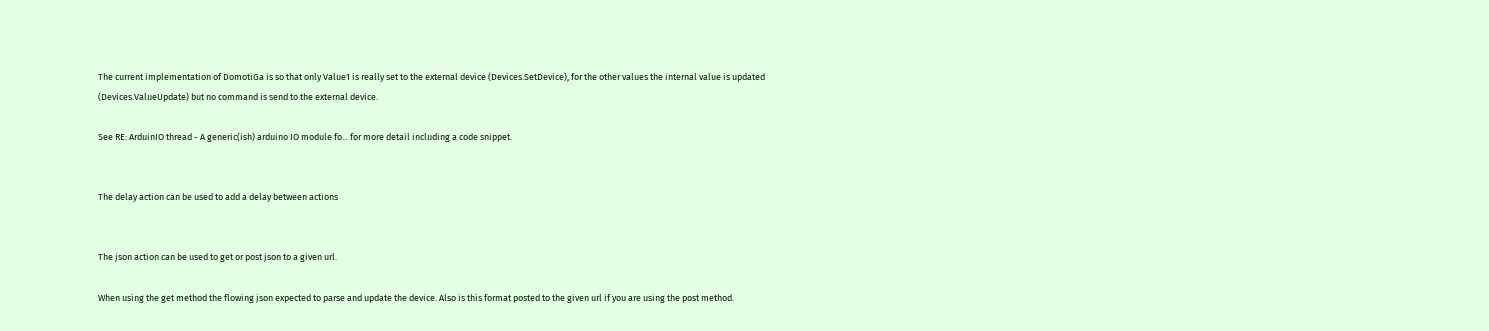The current implementation of DomotiGa is so that only Value1 is really set to the external device (Devices.SetDevice), for the other values the internal value is updated (Devices.ValueUpdate) but no command is send to the external device.

See RE: ArduinIO thread - A generic(ish) arduino IO module fo... for more detail including a code snippet.


The delay action can be used to add a delay between actions


The json action can be used to get or post json to a given url.

When using the get method the flowing json expected to parse and update the device. Also is this format posted to the given url if you are using the post method.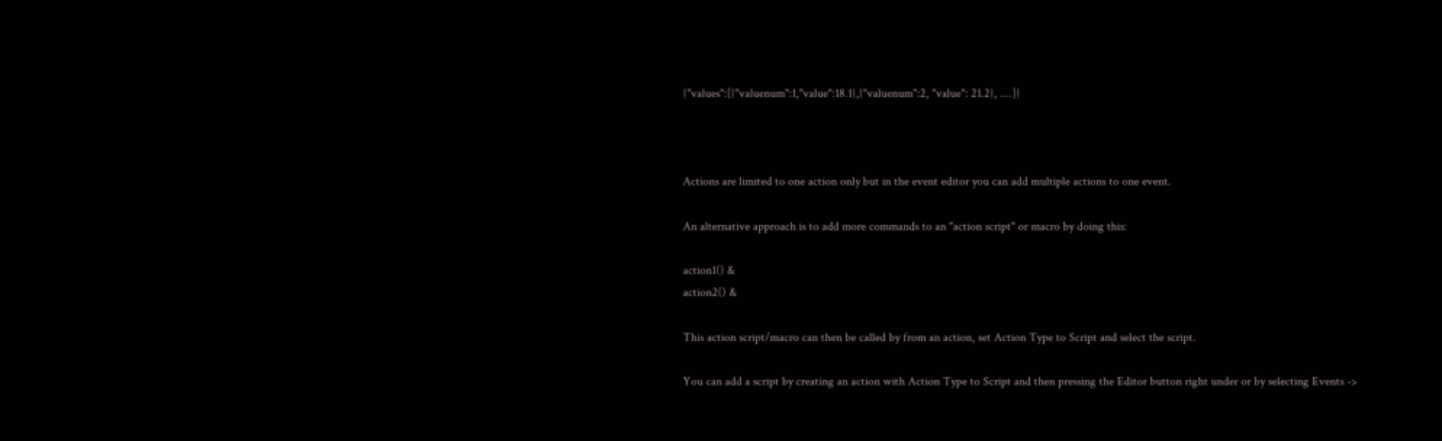{"values":[{"valuenum":1,"value":18.1},{"valuenum":2, "value": 21.2}, ....]}



Actions are limited to one action only but in the event editor you can add multiple actions to one event.

An alternative approach is to add more commands to an "action script" or macro by doing this:

action1() &
action2() &

This action script/macro can then be called by from an action, set Action Type to Script and select the script.

You can add a script by creating an action with Action Type to Script and then pressing the Editor button right under or by selecting Events ->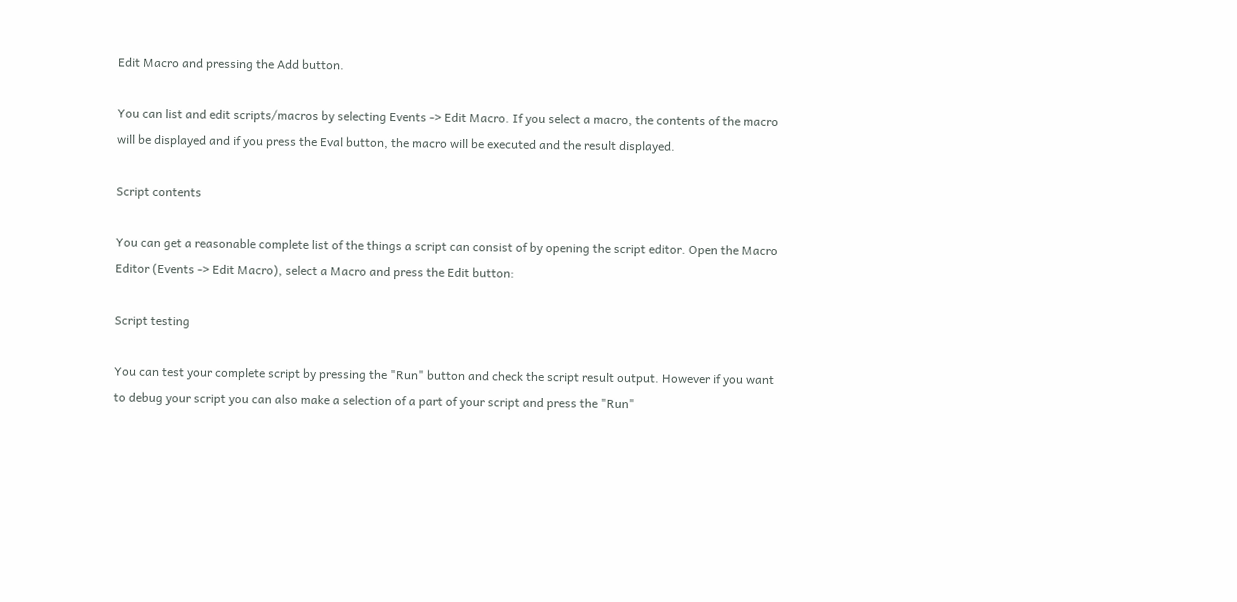Edit Macro and pressing the Add button.

You can list and edit scripts/macros by selecting Events -> Edit Macro. If you select a macro, the contents of the macro will be displayed and if you press the Eval button, the macro will be executed and the result displayed.

Script contents

You can get a reasonable complete list of the things a script can consist of by opening the script editor. Open the Macro Editor (Events -> Edit Macro), select a Macro and press the Edit button:

Script testing

You can test your complete script by pressing the "Run" button and check the script result output. However if you want to debug your script you can also make a selection of a part of your script and press the "Run"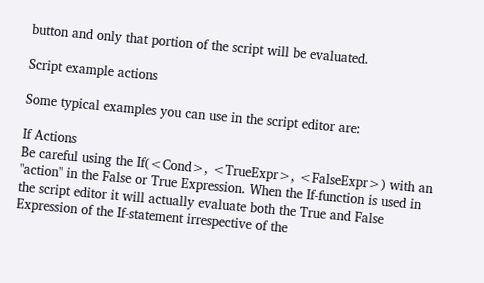button and only that portion of the script will be evaluated.

Script example actions

Some typical examples you can use in the script editor are:

If Actions
Be careful using the If(<Cond>, <TrueExpr>, <FalseExpr>) with an "action" in the False or True Expression. When the If-function is used in the script editor it will actually evaluate both the True and False Expression of the If-statement irrespective of the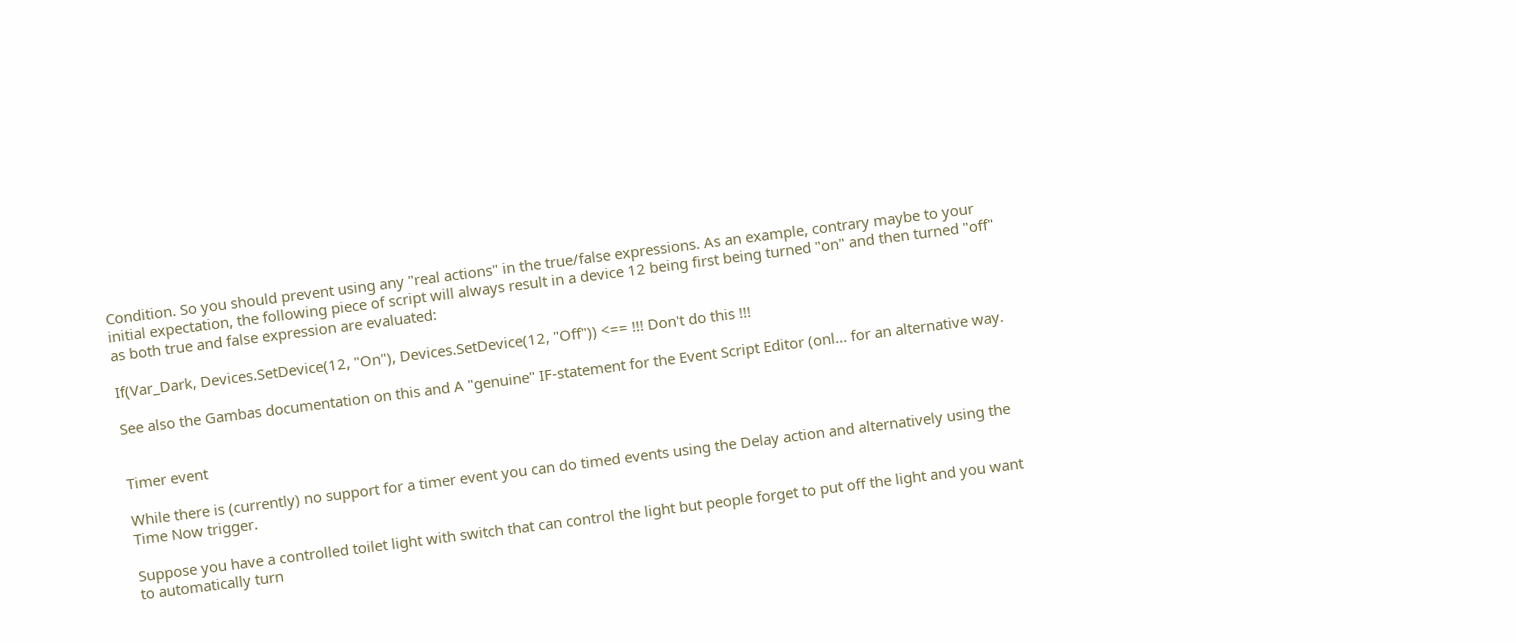Condition. So you should prevent using any "real actions" in the true/false expressions. As an example, contrary maybe to your initial expectation, the following piece of script will always result in a device 12 being first being turned "on" and then turned "off" as both true and false expression are evaluated:

If(Var_Dark, Devices.SetDevice(12, "On"), Devices.SetDevice(12, "Off")) <== !!! Don't do this !!!

See also the Gambas documentation on this and A "genuine" IF-statement for the Event Script Editor (onl... for an alternative way.


Timer event

While there is (currently) no support for a timer event you can do timed events using the Delay action and alternatively using the Time Now trigger.

Suppose you have a controlled toilet light with switch that can control the light but people forget to put off the light and you want to automatically turn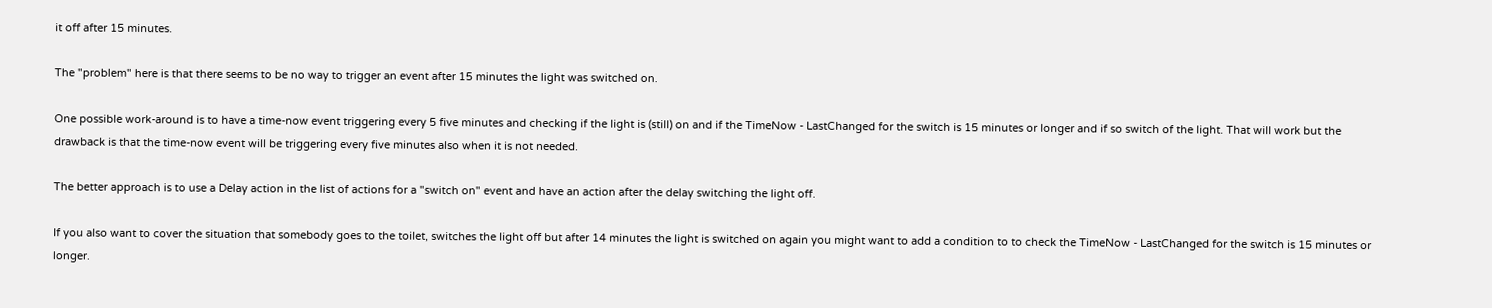it off after 15 minutes.

The "problem" here is that there seems to be no way to trigger an event after 15 minutes the light was switched on.

One possible work-around is to have a time-now event triggering every 5 five minutes and checking if the light is (still) on and if the TimeNow - LastChanged for the switch is 15 minutes or longer and if so switch of the light. That will work but the drawback is that the time-now event will be triggering every five minutes also when it is not needed.

The better approach is to use a Delay action in the list of actions for a "switch on" event and have an action after the delay switching the light off.

If you also want to cover the situation that somebody goes to the toilet, switches the light off but after 14 minutes the light is switched on again you might want to add a condition to to check the TimeNow - LastChanged for the switch is 15 minutes or longer.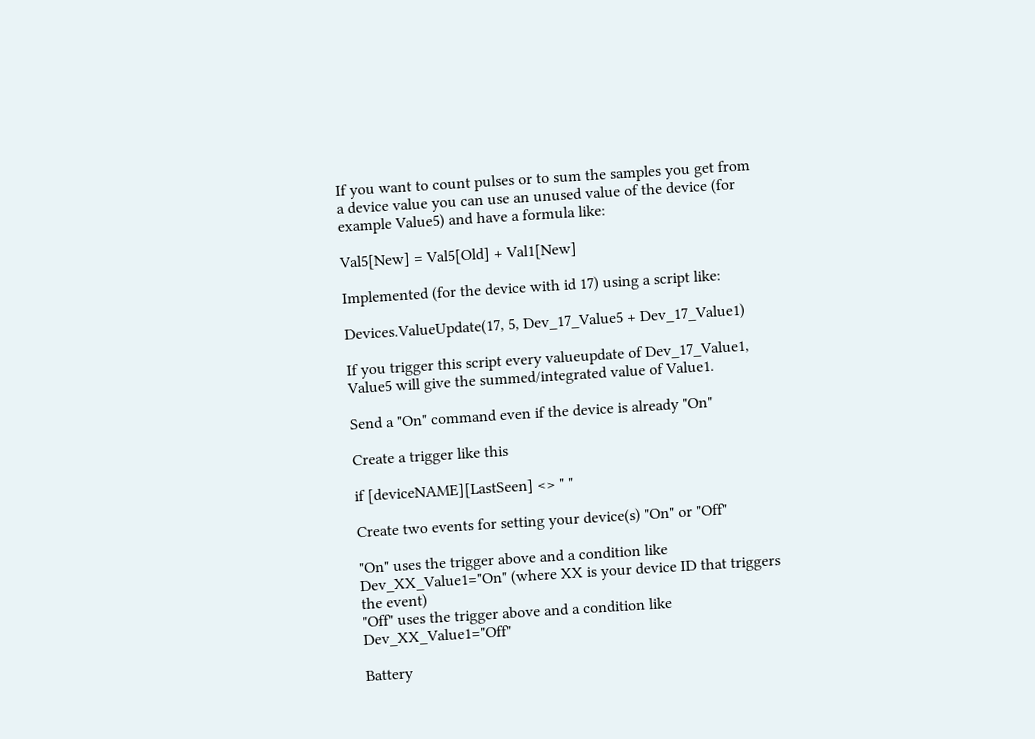If you want to count pulses or to sum the samples you get from a device value you can use an unused value of the device (for example Value5) and have a formula like:

Val5[New] = Val5[Old] + Val1[New]

Implemented (for the device with id 17) using a script like:

Devices.ValueUpdate(17, 5, Dev_17_Value5 + Dev_17_Value1)

If you trigger this script every valueupdate of Dev_17_Value1, Value5 will give the summed/integrated value of Value1.

Send a "On" command even if the device is already "On"

Create a trigger like this

if [deviceNAME][LastSeen] <> " "

Create two events for setting your device(s) "On" or "Off"

"On" uses the trigger above and a condition like Dev_XX_Value1="On" (where XX is your device ID that triggers the event)
"Off" uses the trigger above and a condition like Dev_XX_Value1="Off"

Battery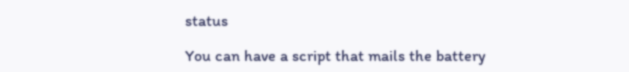status

You can have a script that mails the battery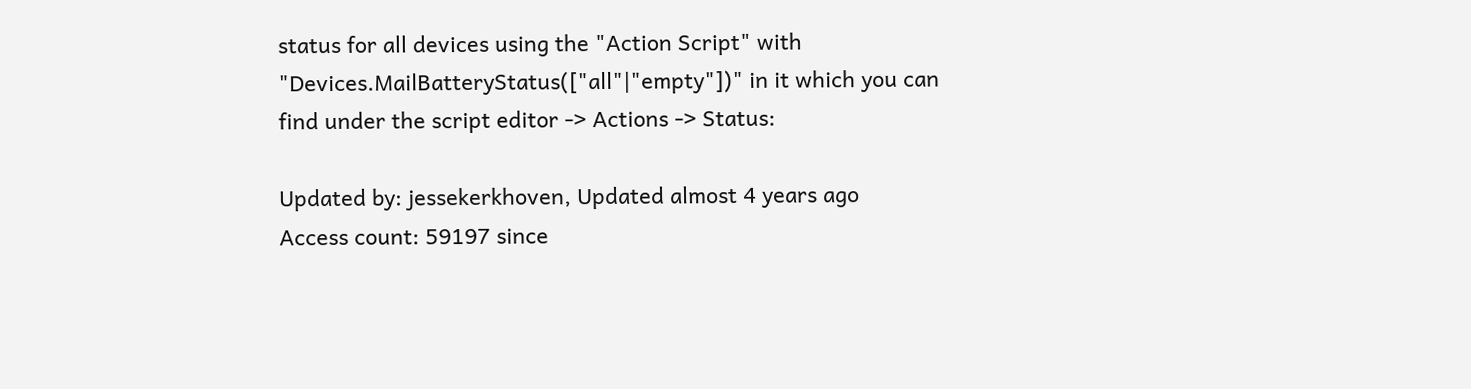status for all devices using the "Action Script" with "Devices.MailBatteryStatus(["all"|"empty"])" in it which you can find under the script editor -> Actions -> Status:

Updated by: jessekerkhoven, Updated almost 4 years ago
Access count: 59197 since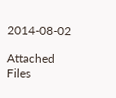2014-08-02

Attached Files